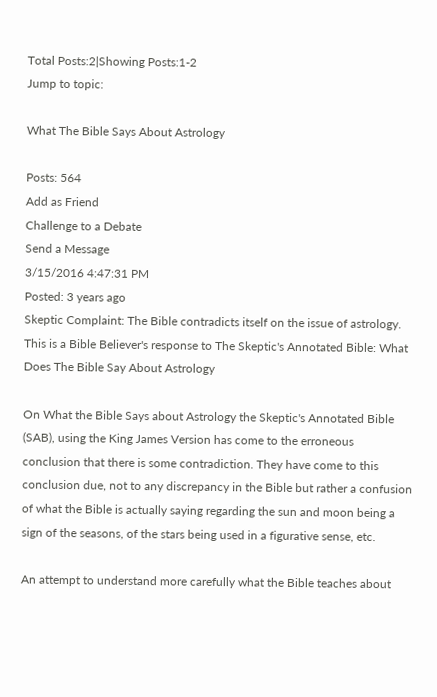Total Posts:2|Showing Posts:1-2
Jump to topic:

What The Bible Says About Astrology

Posts: 564
Add as Friend
Challenge to a Debate
Send a Message
3/15/2016 4:47:31 PM
Posted: 3 years ago
Skeptic Complaint: The Bible contradicts itself on the issue of astrology. This is a Bible Believer's response to The Skeptic's Annotated Bible: What Does The Bible Say About Astrology

On What the Bible Says about Astrology the Skeptic's Annotated Bible (SAB), using the King James Version has come to the erroneous conclusion that there is some contradiction. They have come to this conclusion due, not to any discrepancy in the Bible but rather a confusion of what the Bible is actually saying regarding the sun and moon being a sign of the seasons, of the stars being used in a figurative sense, etc.

An attempt to understand more carefully what the Bible teaches about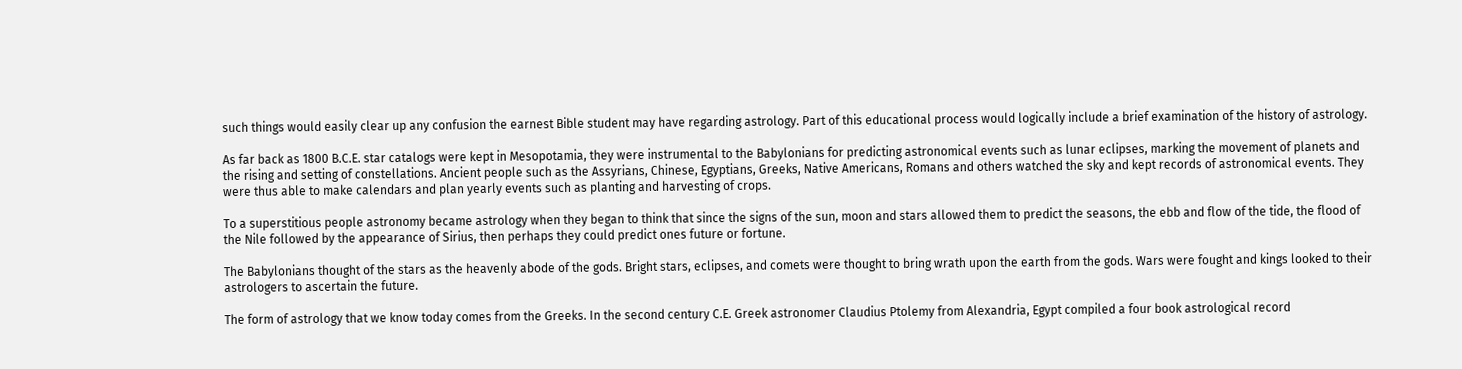such things would easily clear up any confusion the earnest Bible student may have regarding astrology. Part of this educational process would logically include a brief examination of the history of astrology.

As far back as 1800 B.C.E. star catalogs were kept in Mesopotamia, they were instrumental to the Babylonians for predicting astronomical events such as lunar eclipses, marking the movement of planets and the rising and setting of constellations. Ancient people such as the Assyrians, Chinese, Egyptians, Greeks, Native Americans, Romans and others watched the sky and kept records of astronomical events. They were thus able to make calendars and plan yearly events such as planting and harvesting of crops.

To a superstitious people astronomy became astrology when they began to think that since the signs of the sun, moon and stars allowed them to predict the seasons, the ebb and flow of the tide, the flood of the Nile followed by the appearance of Sirius, then perhaps they could predict ones future or fortune.

The Babylonians thought of the stars as the heavenly abode of the gods. Bright stars, eclipses, and comets were thought to bring wrath upon the earth from the gods. Wars were fought and kings looked to their astrologers to ascertain the future.

The form of astrology that we know today comes from the Greeks. In the second century C.E. Greek astronomer Claudius Ptolemy from Alexandria, Egypt compiled a four book astrological record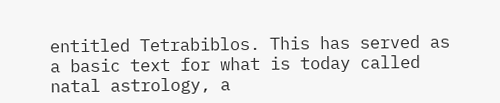entitled Tetrabiblos. This has served as a basic text for what is today called natal astrology, a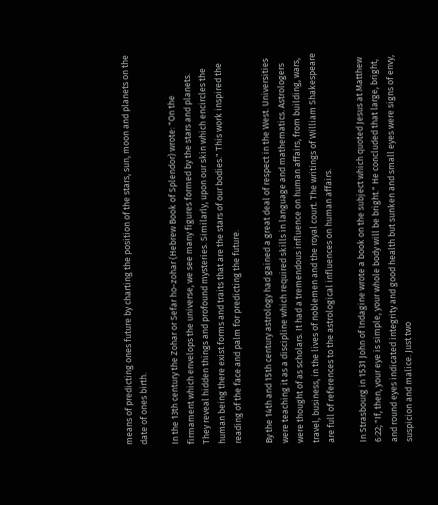means of predicting ones future by charting the position of the stars, sun, moon and planets on the date of ones birth.

In the 13th century the Zohar or Sefar ho-zohar (Hebrew Book of Splendor) wrote: "On the firmament which envelops the universe, we see many figures formed by the stars and planets. They reveal hidden things and profound mysteries. Similarly, upon our skin which encircles the human being there exist forms and traits that are the stars of our bodies." This work inspired the reading of the face and palm for predicting the future.

By the 14th and 15th century astrology had gained a great deal of respect in the West. Universities were teaching it as a discipline which required skills in language and mathematics. Astrologers were thought of as scholars. It had a tremendous influence on human affairs, from building, wars, travel, business, in the lives of noblemen and the royal court. The writings of William Shakespeare are full of references to the astrological influences on human affairs.

In Strasbourg in 1531 John of Indagine wrote a book on the subject which quoted Jesus at Matthew 6:22; "If, then, your eye is simple, your whole body will be bright." He concluded that large, bright, and round eyes indicated integrity and good health but sunken and small eyes were signs of envy, suspicion and malice. Just two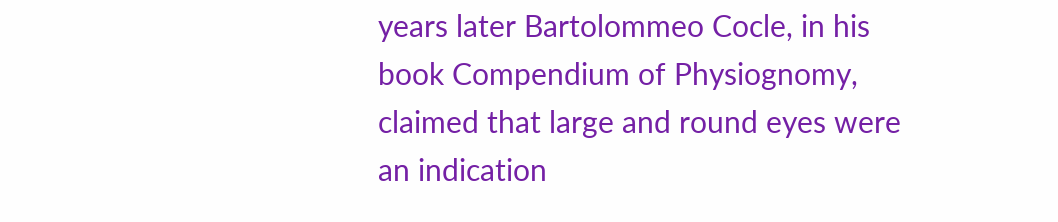years later Bartolommeo Cocle, in his book Compendium of Physiognomy, claimed that large and round eyes were an indication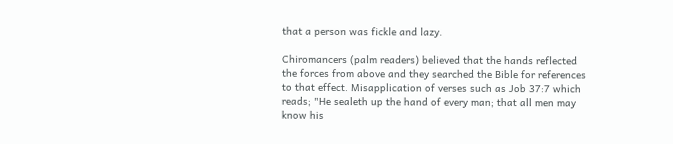that a person was fickle and lazy.

Chiromancers (palm readers) believed that the hands reflected the forces from above and they searched the Bible for references to that effect. Misapplication of verses such as Job 37:7 which reads; "He sealeth up the hand of every man; that all men may know his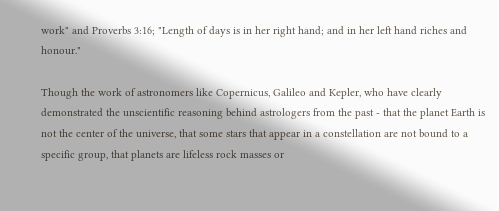work" and Proverbs 3:16; "Length of days is in her right hand; and in her left hand riches and honour."

Though the work of astronomers like Copernicus, Galileo and Kepler, who have clearly demonstrated the unscientific reasoning behind astrologers from the past - that the planet Earth is not the center of the universe, that some stars that appear in a constellation are not bound to a specific group, that planets are lifeless rock masses or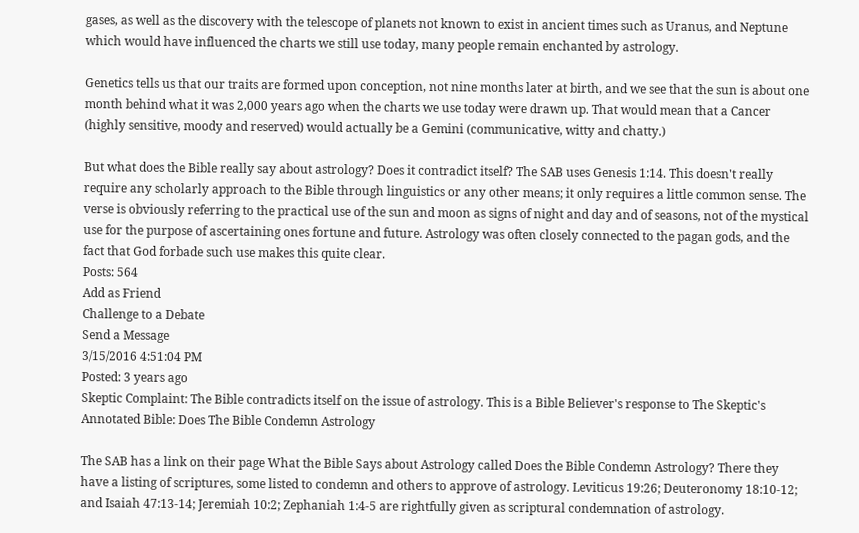gases, as well as the discovery with the telescope of planets not known to exist in ancient times such as Uranus, and Neptune which would have influenced the charts we still use today, many people remain enchanted by astrology.

Genetics tells us that our traits are formed upon conception, not nine months later at birth, and we see that the sun is about one month behind what it was 2,000 years ago when the charts we use today were drawn up. That would mean that a Cancer (highly sensitive, moody and reserved) would actually be a Gemini (communicative, witty and chatty.)

But what does the Bible really say about astrology? Does it contradict itself? The SAB uses Genesis 1:14. This doesn't really require any scholarly approach to the Bible through linguistics or any other means; it only requires a little common sense. The verse is obviously referring to the practical use of the sun and moon as signs of night and day and of seasons, not of the mystical use for the purpose of ascertaining ones fortune and future. Astrology was often closely connected to the pagan gods, and the fact that God forbade such use makes this quite clear.
Posts: 564
Add as Friend
Challenge to a Debate
Send a Message
3/15/2016 4:51:04 PM
Posted: 3 years ago
Skeptic Complaint: The Bible contradicts itself on the issue of astrology. This is a Bible Believer's response to The Skeptic's Annotated Bible: Does The Bible Condemn Astrology

The SAB has a link on their page What the Bible Says about Astrology called Does the Bible Condemn Astrology? There they have a listing of scriptures, some listed to condemn and others to approve of astrology. Leviticus 19:26; Deuteronomy 18:10-12; and Isaiah 47:13-14; Jeremiah 10:2; Zephaniah 1:4-5 are rightfully given as scriptural condemnation of astrology.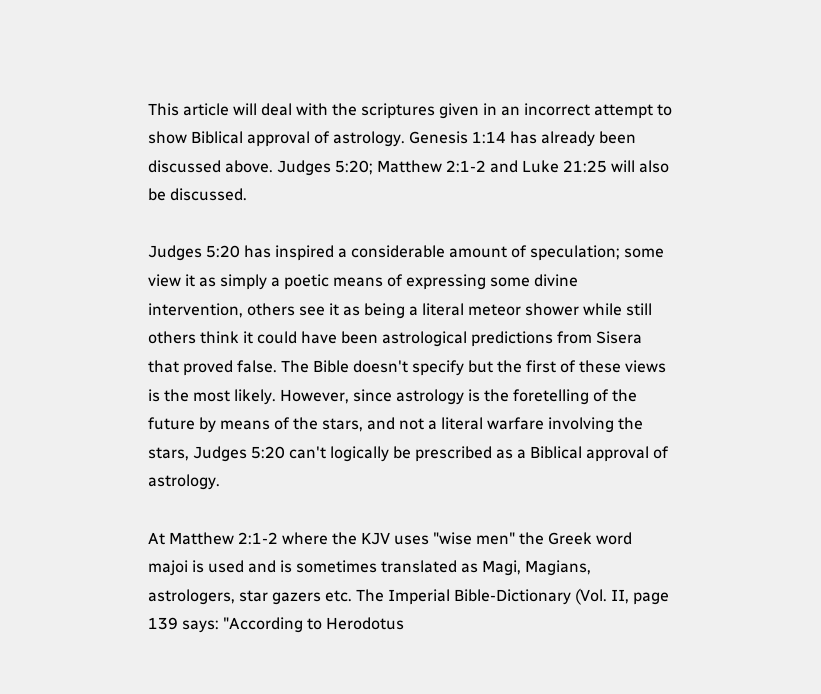This article will deal with the scriptures given in an incorrect attempt to show Biblical approval of astrology. Genesis 1:14 has already been discussed above. Judges 5:20; Matthew 2:1-2 and Luke 21:25 will also be discussed.

Judges 5:20 has inspired a considerable amount of speculation; some view it as simply a poetic means of expressing some divine intervention, others see it as being a literal meteor shower while still others think it could have been astrological predictions from Sisera that proved false. The Bible doesn't specify but the first of these views is the most likely. However, since astrology is the foretelling of the future by means of the stars, and not a literal warfare involving the stars, Judges 5:20 can't logically be prescribed as a Biblical approval of astrology.

At Matthew 2:1-2 where the KJV uses "wise men" the Greek word majoi is used and is sometimes translated as Magi, Magians, astrologers, star gazers etc. The Imperial Bible-Dictionary (Vol. II, page 139 says: "According to Herodotus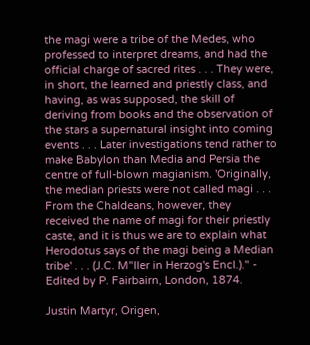the magi were a tribe of the Medes, who professed to interpret dreams, and had the official charge of sacred rites . . . They were, in short, the learned and priestly class, and having, as was supposed, the skill of deriving from books and the observation of the stars a supernatural insight into coming events . . . Later investigations tend rather to make Babylon than Media and Persia the centre of full-blown magianism. 'Originally, the median priests were not called magi . . . From the Chaldeans, however, they received the name of magi for their priestly caste, and it is thus we are to explain what Herodotus says of the magi being a Median tribe' . . . (J.C. M"ller in Herzog's Encl.)." - Edited by P. Fairbairn, London, 1874.

Justin Martyr, Origen,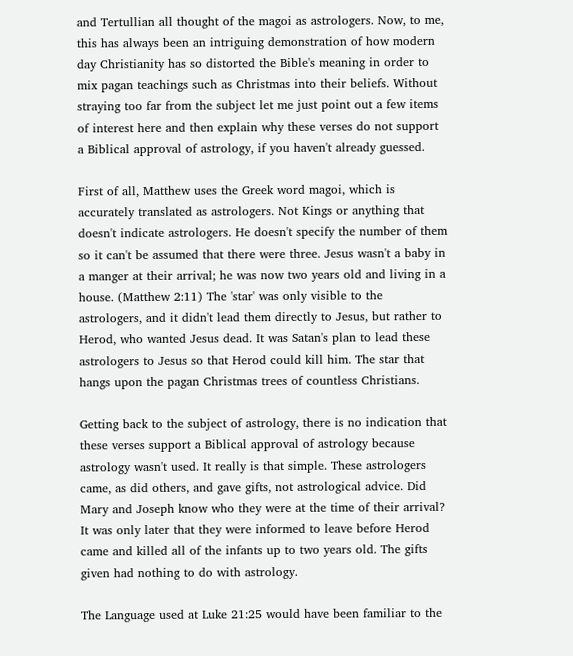and Tertullian all thought of the magoi as astrologers. Now, to me, this has always been an intriguing demonstration of how modern day Christianity has so distorted the Bible's meaning in order to mix pagan teachings such as Christmas into their beliefs. Without straying too far from the subject let me just point out a few items of interest here and then explain why these verses do not support a Biblical approval of astrology, if you haven't already guessed.

First of all, Matthew uses the Greek word magoi, which is accurately translated as astrologers. Not Kings or anything that doesn't indicate astrologers. He doesn't specify the number of them so it can't be assumed that there were three. Jesus wasn't a baby in a manger at their arrival; he was now two years old and living in a house. (Matthew 2:11) The 'star' was only visible to the astrologers, and it didn't lead them directly to Jesus, but rather to Herod, who wanted Jesus dead. It was Satan's plan to lead these astrologers to Jesus so that Herod could kill him. The star that hangs upon the pagan Christmas trees of countless Christians.

Getting back to the subject of astrology, there is no indication that these verses support a Biblical approval of astrology because astrology wasn't used. It really is that simple. These astrologers came, as did others, and gave gifts, not astrological advice. Did Mary and Joseph know who they were at the time of their arrival? It was only later that they were informed to leave before Herod came and killed all of the infants up to two years old. The gifts given had nothing to do with astrology.

The Language used at Luke 21:25 would have been familiar to the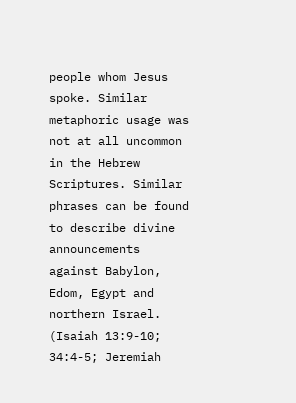people whom Jesus spoke. Similar metaphoric usage was not at all uncommon in the Hebrew Scriptures. Similar phrases can be found to describe divine announcements against Babylon, Edom, Egypt and northern Israel. (Isaiah 13:9-10; 34:4-5; Jeremiah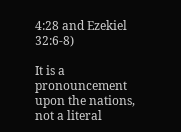4:28 and Ezekiel 32:6-8)

It is a pronouncement upon the nations, not a literal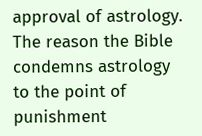approval of astrology. The reason the Bible condemns astrology to the point of punishment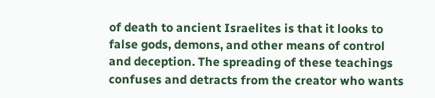of death to ancient Israelites is that it looks to false gods, demons, and other means of control and deception. The spreading of these teachings confuses and detracts from the creator who wants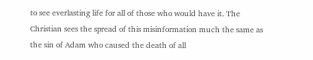to see everlasting life for all of those who would have it. The Christian sees the spread of this misinformation much the same as the sin of Adam who caused the death of all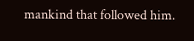mankind that followed him.